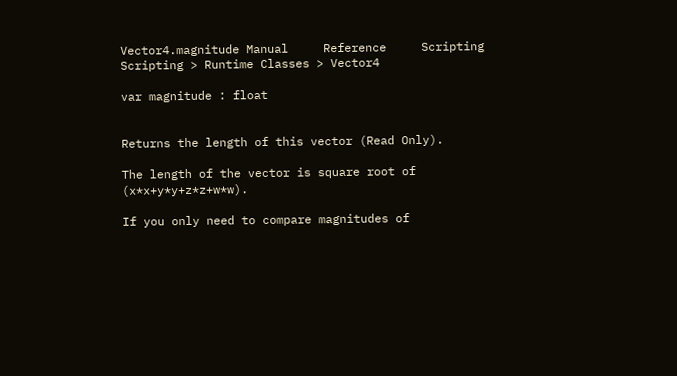Vector4.magnitude Manual     Reference     Scripting
Scripting > Runtime Classes > Vector4

var magnitude : float


Returns the length of this vector (Read Only).

The length of the vector is square root of (x*x+y*y+z*z+w*w).

If you only need to compare magnitudes of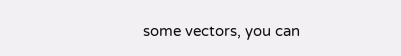some vectors, you can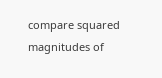compare squared magnitudes of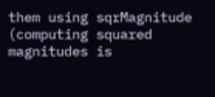them using sqrMagnitude (computing squared magnitudes is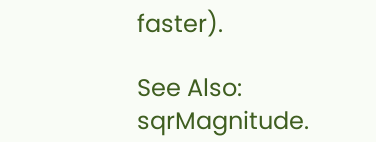faster).

See Also: sqrMagnitude.